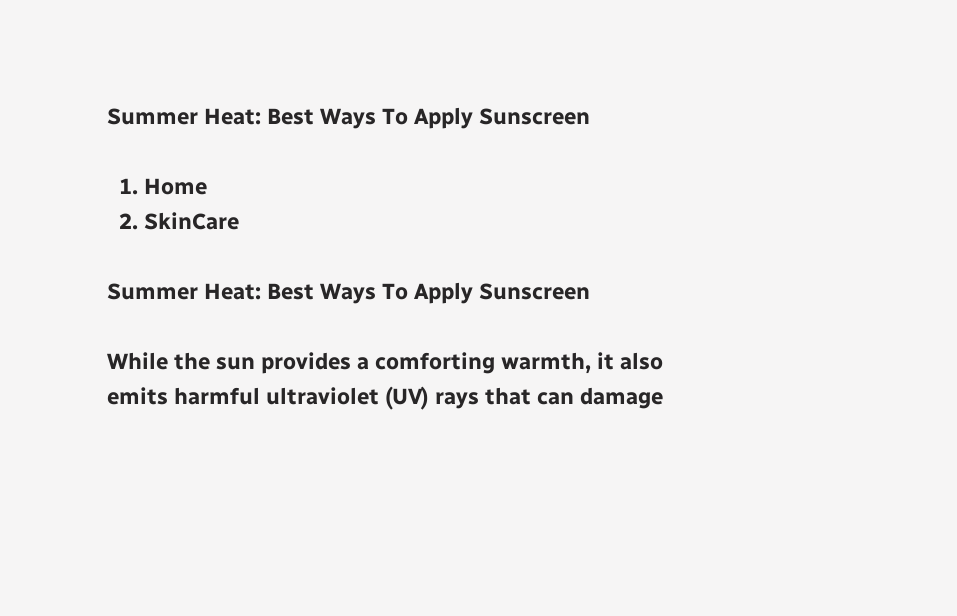Summer Heat: Best Ways To Apply Sunscreen

  1. Home
  2. SkinCare

Summer Heat: Best Ways To Apply Sunscreen

While the sun provides a comforting warmth, it also emits harmful ultraviolet (UV) rays that can damage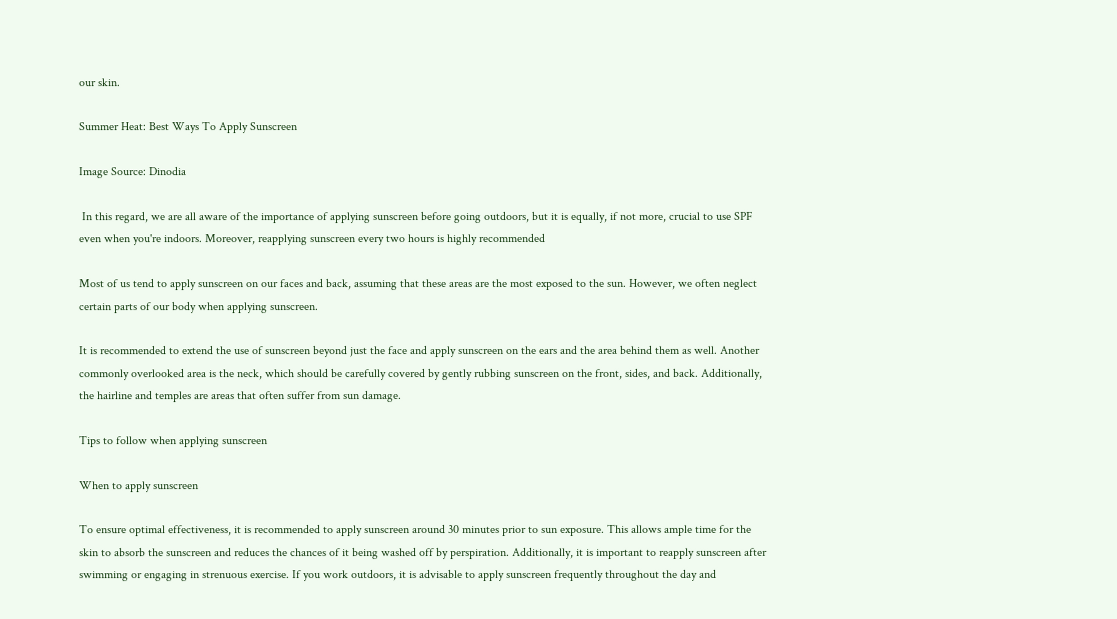our skin.

Summer Heat: Best Ways To Apply Sunscreen

Image Source: Dinodia

 In this regard, we are all aware of the importance of applying sunscreen before going outdoors, but it is equally, if not more, crucial to use SPF even when you're indoors. Moreover, reapplying sunscreen every two hours is highly recommended

Most of us tend to apply sunscreen on our faces and back, assuming that these areas are the most exposed to the sun. However, we often neglect certain parts of our body when applying sunscreen.

It is recommended to extend the use of sunscreen beyond just the face and apply sunscreen on the ears and the area behind them as well. Another commonly overlooked area is the neck, which should be carefully covered by gently rubbing sunscreen on the front, sides, and back. Additionally, the hairline and temples are areas that often suffer from sun damage.

Tips to follow when applying sunscreen

When to apply sunscreen

To ensure optimal effectiveness, it is recommended to apply sunscreen around 30 minutes prior to sun exposure. This allows ample time for the skin to absorb the sunscreen and reduces the chances of it being washed off by perspiration. Additionally, it is important to reapply sunscreen after swimming or engaging in strenuous exercise. If you work outdoors, it is advisable to apply sunscreen frequently throughout the day and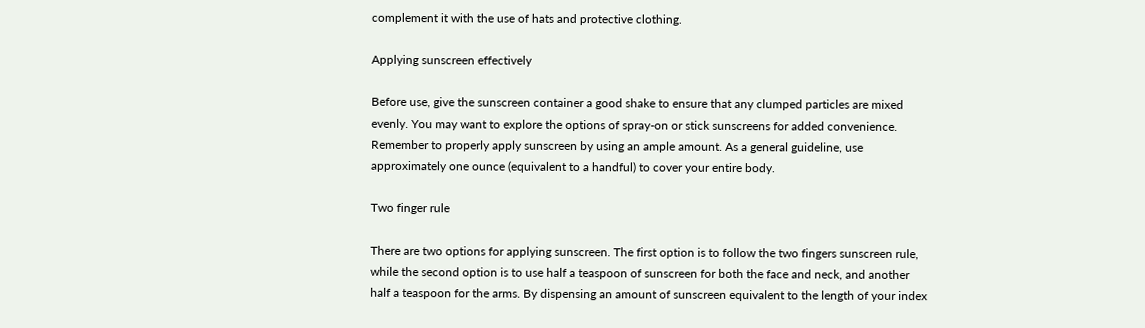complement it with the use of hats and protective clothing.

Applying sunscreen effectively

Before use, give the sunscreen container a good shake to ensure that any clumped particles are mixed evenly. You may want to explore the options of spray-on or stick sunscreens for added convenience. Remember to properly apply sunscreen by using an ample amount. As a general guideline, use approximately one ounce (equivalent to a handful) to cover your entire body.

Two finger rule

There are two options for applying sunscreen. The first option is to follow the two fingers sunscreen rule, while the second option is to use half a teaspoon of sunscreen for both the face and neck, and another half a teaspoon for the arms. By dispensing an amount of sunscreen equivalent to the length of your index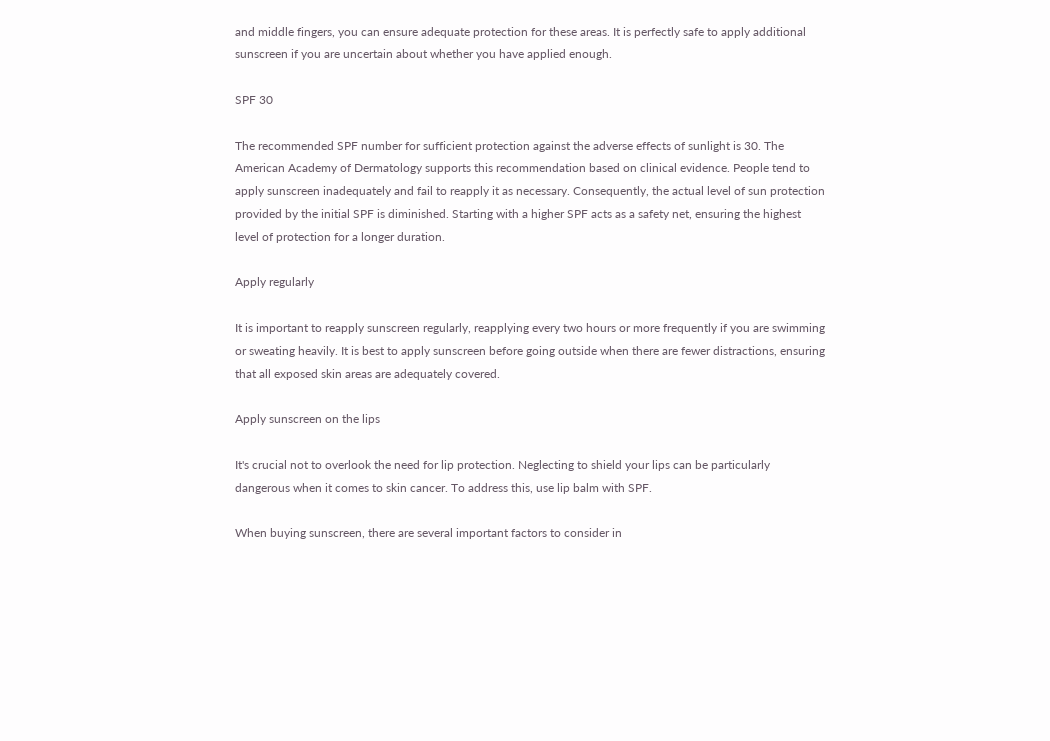and middle fingers, you can ensure adequate protection for these areas. It is perfectly safe to apply additional sunscreen if you are uncertain about whether you have applied enough.

SPF 30

The recommended SPF number for sufficient protection against the adverse effects of sunlight is 30. The American Academy of Dermatology supports this recommendation based on clinical evidence. People tend to apply sunscreen inadequately and fail to reapply it as necessary. Consequently, the actual level of sun protection provided by the initial SPF is diminished. Starting with a higher SPF acts as a safety net, ensuring the highest level of protection for a longer duration.

Apply regularly

It is important to reapply sunscreen regularly, reapplying every two hours or more frequently if you are swimming or sweating heavily. It is best to apply sunscreen before going outside when there are fewer distractions, ensuring that all exposed skin areas are adequately covered.

Apply sunscreen on the lips

It's crucial not to overlook the need for lip protection. Neglecting to shield your lips can be particularly dangerous when it comes to skin cancer. To address this, use lip balm with SPF.

When buying sunscreen, there are several important factors to consider in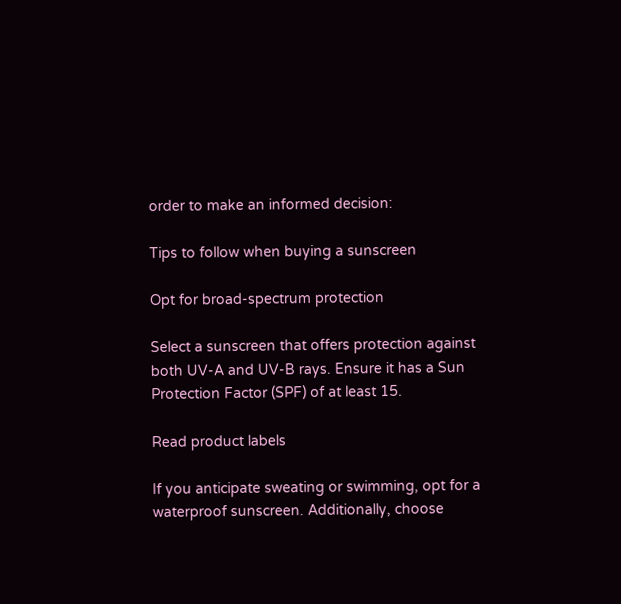order to make an informed decision:

Tips to follow when buying a sunscreen

Opt for broad-spectrum protection

Select a sunscreen that offers protection against both UV-A and UV-B rays. Ensure it has a Sun Protection Factor (SPF) of at least 15.

Read product labels

If you anticipate sweating or swimming, opt for a waterproof sunscreen. Additionally, choose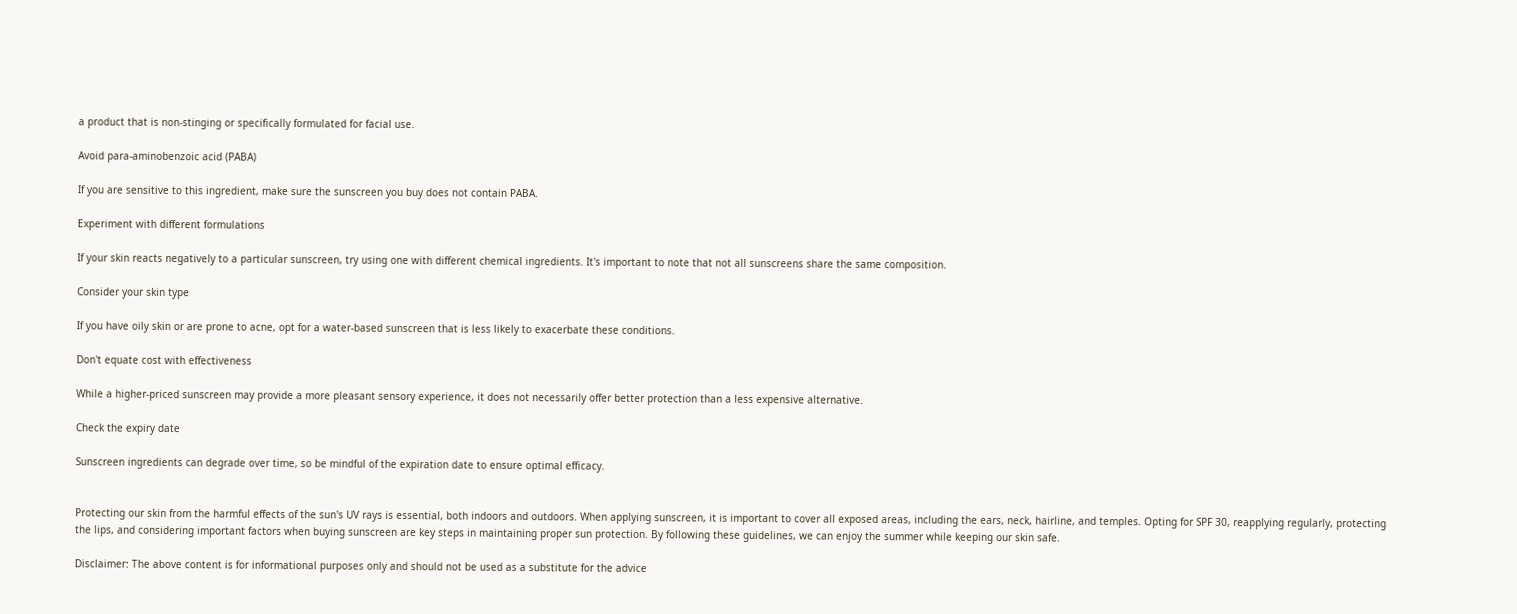a product that is non-stinging or specifically formulated for facial use.

Avoid para-aminobenzoic acid (PABA)

If you are sensitive to this ingredient, make sure the sunscreen you buy does not contain PABA.

Experiment with different formulations

If your skin reacts negatively to a particular sunscreen, try using one with different chemical ingredients. It's important to note that not all sunscreens share the same composition.

Consider your skin type

If you have oily skin or are prone to acne, opt for a water-based sunscreen that is less likely to exacerbate these conditions.

Don't equate cost with effectiveness

While a higher-priced sunscreen may provide a more pleasant sensory experience, it does not necessarily offer better protection than a less expensive alternative.

Check the expiry date

Sunscreen ingredients can degrade over time, so be mindful of the expiration date to ensure optimal efficacy.


Protecting our skin from the harmful effects of the sun's UV rays is essential, both indoors and outdoors. When applying sunscreen, it is important to cover all exposed areas, including the ears, neck, hairline, and temples. Opting for SPF 30, reapplying regularly, protecting the lips, and considering important factors when buying sunscreen are key steps in maintaining proper sun protection. By following these guidelines, we can enjoy the summer while keeping our skin safe.

Disclaimer: The above content is for informational purposes only and should not be used as a substitute for the advice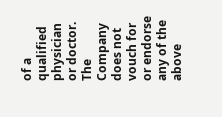of a qualified physician or doctor. The Company does not vouch for or endorse any of the above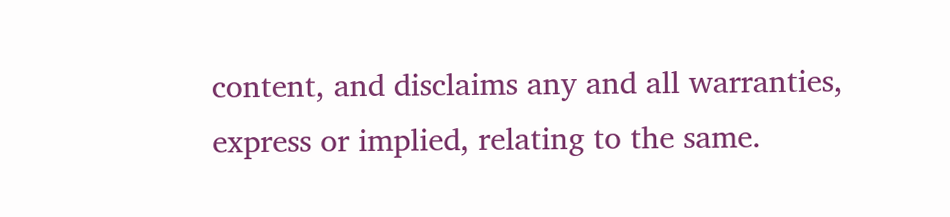content, and disclaims any and all warranties, express or implied, relating to the same.